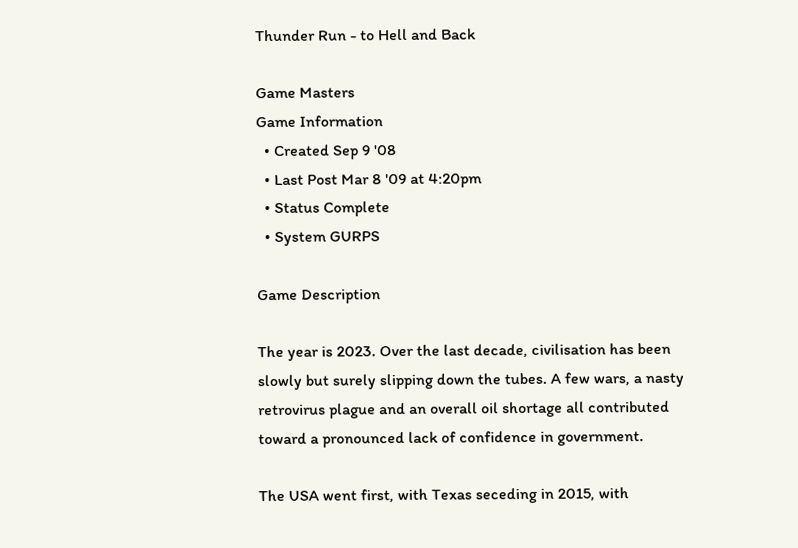Thunder Run - to Hell and Back

Game Masters
Game Information
  • Created Sep 9 '08
  • Last Post Mar 8 '09 at 4:20pm
  • Status Complete
  • System GURPS

Game Description

The year is 2023. Over the last decade, civilisation has been slowly but surely slipping down the tubes. A few wars, a nasty retrovirus plague and an overall oil shortage all contributed toward a pronounced lack of confidence in government.

The USA went first, with Texas seceding in 2015, with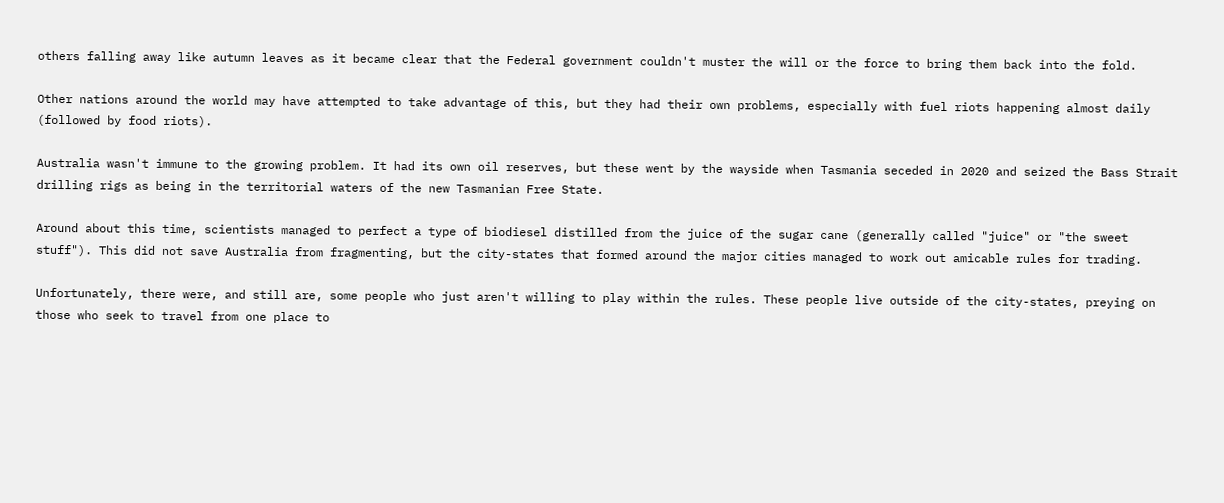others falling away like autumn leaves as it became clear that the Federal government couldn't muster the will or the force to bring them back into the fold.

Other nations around the world may have attempted to take advantage of this, but they had their own problems, especially with fuel riots happening almost daily (followed by food riots).

Australia wasn't immune to the growing problem. It had its own oil reserves, but these went by the wayside when Tasmania seceded in 2020 and seized the Bass Strait drilling rigs as being in the territorial waters of the new Tasmanian Free State.

Around about this time, scientists managed to perfect a type of biodiesel distilled from the juice of the sugar cane (generally called "juice" or "the sweet stuff"). This did not save Australia from fragmenting, but the city-states that formed around the major cities managed to work out amicable rules for trading.

Unfortunately, there were, and still are, some people who just aren't willing to play within the rules. These people live outside of the city-states, preying on those who seek to travel from one place to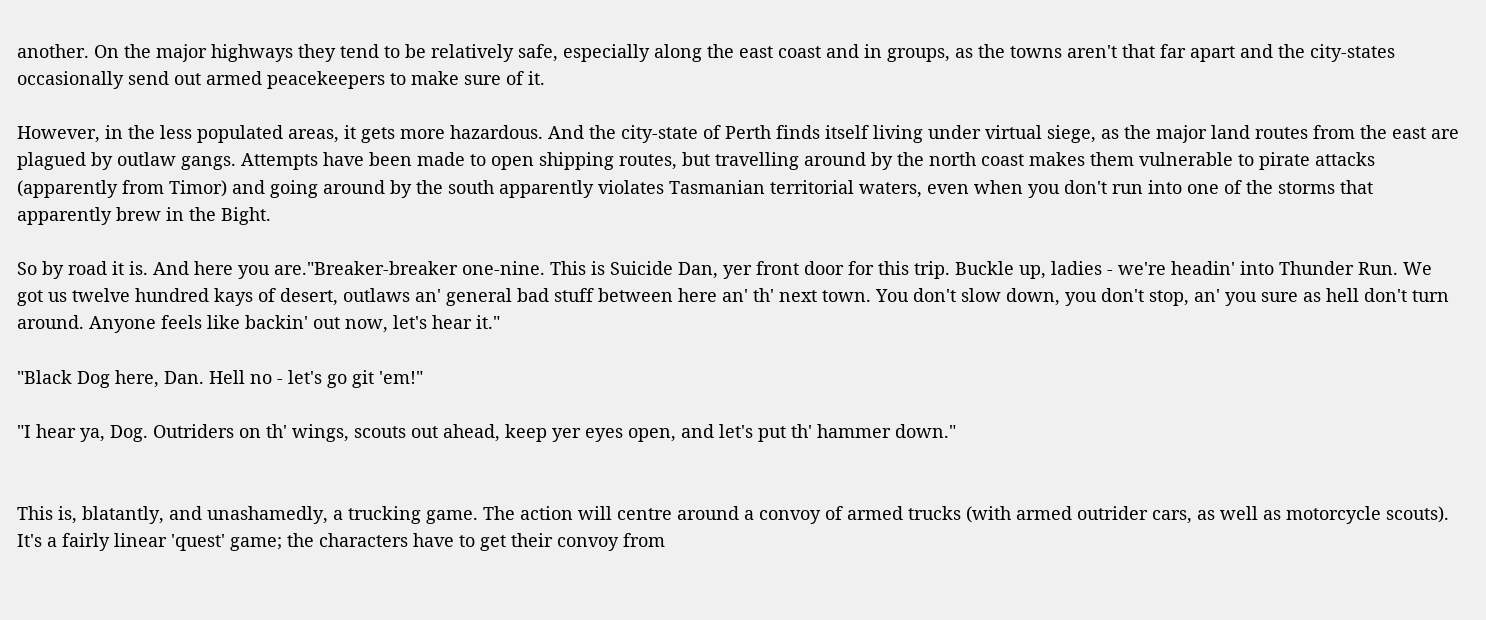another. On the major highways they tend to be relatively safe, especially along the east coast and in groups, as the towns aren't that far apart and the city-states occasionally send out armed peacekeepers to make sure of it.

However, in the less populated areas, it gets more hazardous. And the city-state of Perth finds itself living under virtual siege, as the major land routes from the east are plagued by outlaw gangs. Attempts have been made to open shipping routes, but travelling around by the north coast makes them vulnerable to pirate attacks (apparently from Timor) and going around by the south apparently violates Tasmanian territorial waters, even when you don't run into one of the storms that apparently brew in the Bight.

So by road it is. And here you are."Breaker-breaker one-nine. This is Suicide Dan, yer front door for this trip. Buckle up, ladies - we're headin' into Thunder Run. We got us twelve hundred kays of desert, outlaws an' general bad stuff between here an' th' next town. You don't slow down, you don't stop, an' you sure as hell don't turn around. Anyone feels like backin' out now, let's hear it."

"Black Dog here, Dan. Hell no - let's go git 'em!"

"I hear ya, Dog. Outriders on th' wings, scouts out ahead, keep yer eyes open, and let's put th' hammer down."


This is, blatantly, and unashamedly, a trucking game. The action will centre around a convoy of armed trucks (with armed outrider cars, as well as motorcycle scouts). It's a fairly linear 'quest' game; the characters have to get their convoy from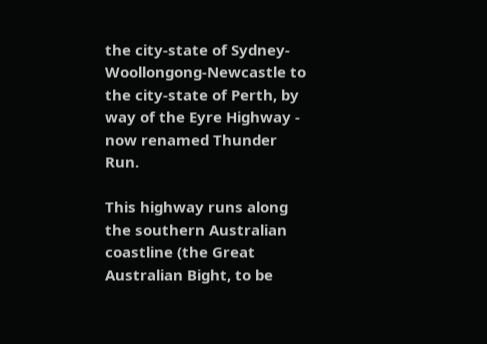the city-state of Sydney-Woollongong-Newcastle to the city-state of Perth, by way of the Eyre Highway - now renamed Thunder Run.

This highway runs along the southern Australian coastline (the Great Australian Bight, to be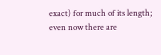exact) for much of its length; even now there are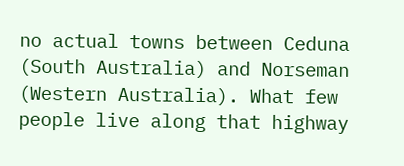no actual towns between Ceduna (South Australia) and Norseman (Western Australia). What few people live along that highway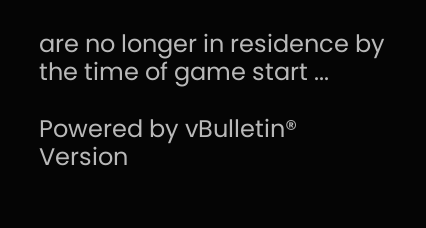are no longer in residence by the time of game start ...

Powered by vBulletin® Version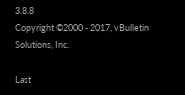3.8.8
Copyright ©2000 - 2017, vBulletin Solutions, Inc.

Last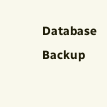Database Backup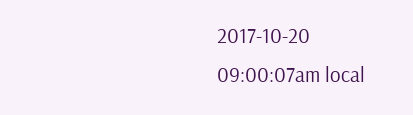2017-10-20 09:00:07am local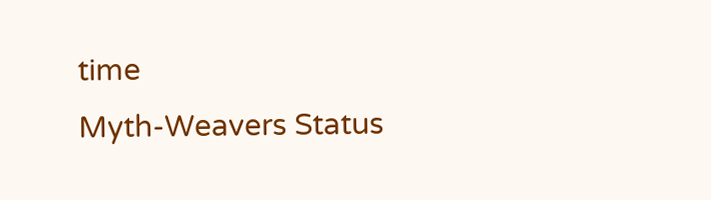time
Myth-Weavers Status